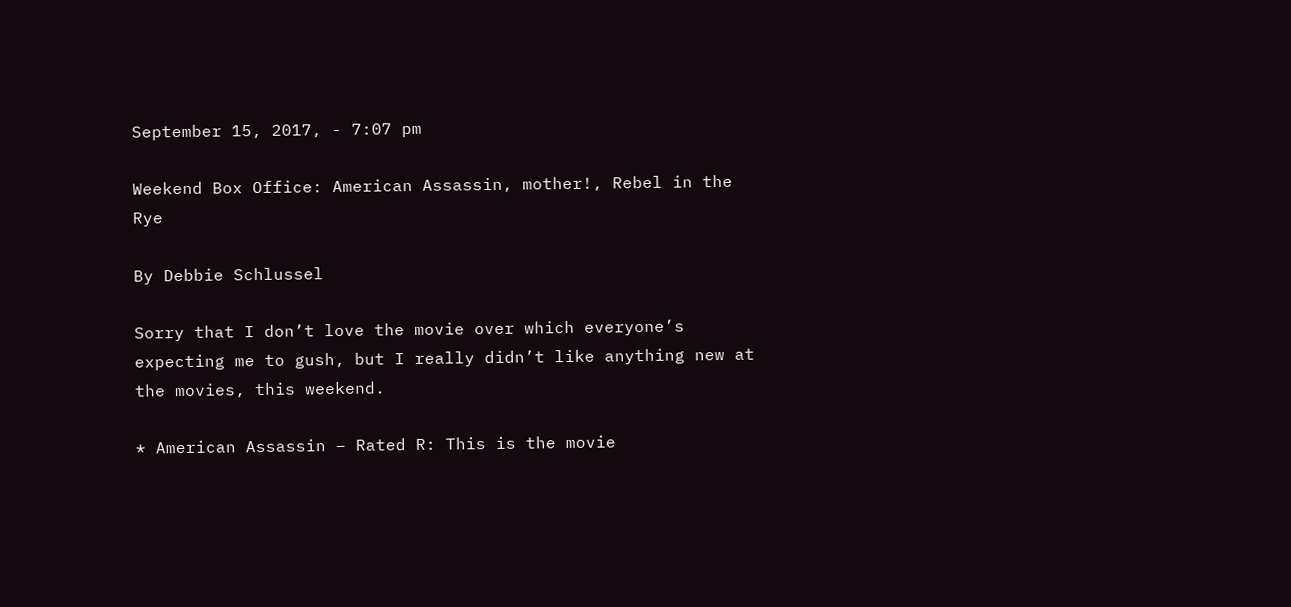September 15, 2017, - 7:07 pm

Weekend Box Office: American Assassin, mother!, Rebel in the Rye

By Debbie Schlussel

Sorry that I don’t love the movie over which everyone’s expecting me to gush, but I really didn’t like anything new at the movies, this weekend.

* American Assassin – Rated R: This is the movie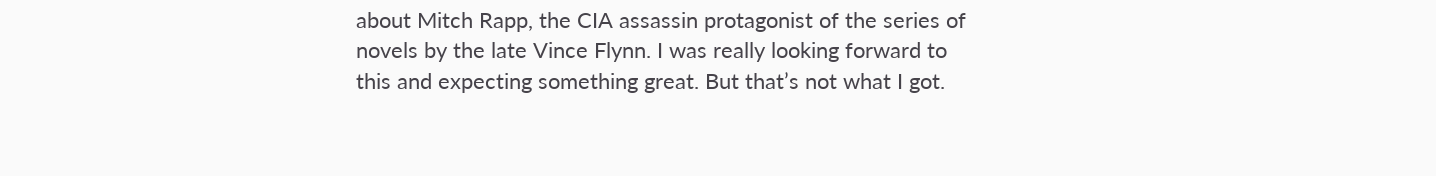about Mitch Rapp, the CIA assassin protagonist of the series of novels by the late Vince Flynn. I was really looking forward to this and expecting something great. But that’s not what I got.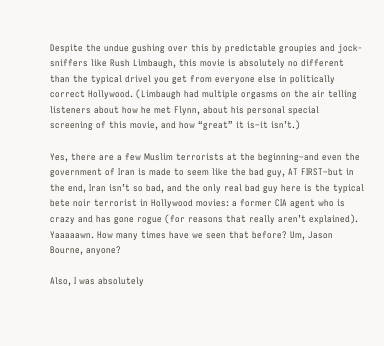Despite the undue gushing over this by predictable groupies and jock-sniffers like Rush Limbaugh, this movie is absolutely no different than the typical drivel you get from everyone else in politically correct Hollywood. (Limbaugh had multiple orgasms on the air telling listeners about how he met Flynn, about his personal special screening of this movie, and how “great” it is–it isn’t.)

Yes, there are a few Muslim terrorists at the beginning–and even the government of Iran is made to seem like the bad guy, AT FIRST–but in the end, Iran isn’t so bad, and the only real bad guy here is the typical bete noir terrorist in Hollywood movies: a former CIA agent who is crazy and has gone rogue (for reasons that really aren’t explained). Yaaaaawn. How many times have we seen that before? Um, Jason Bourne, anyone?

Also, I was absolutely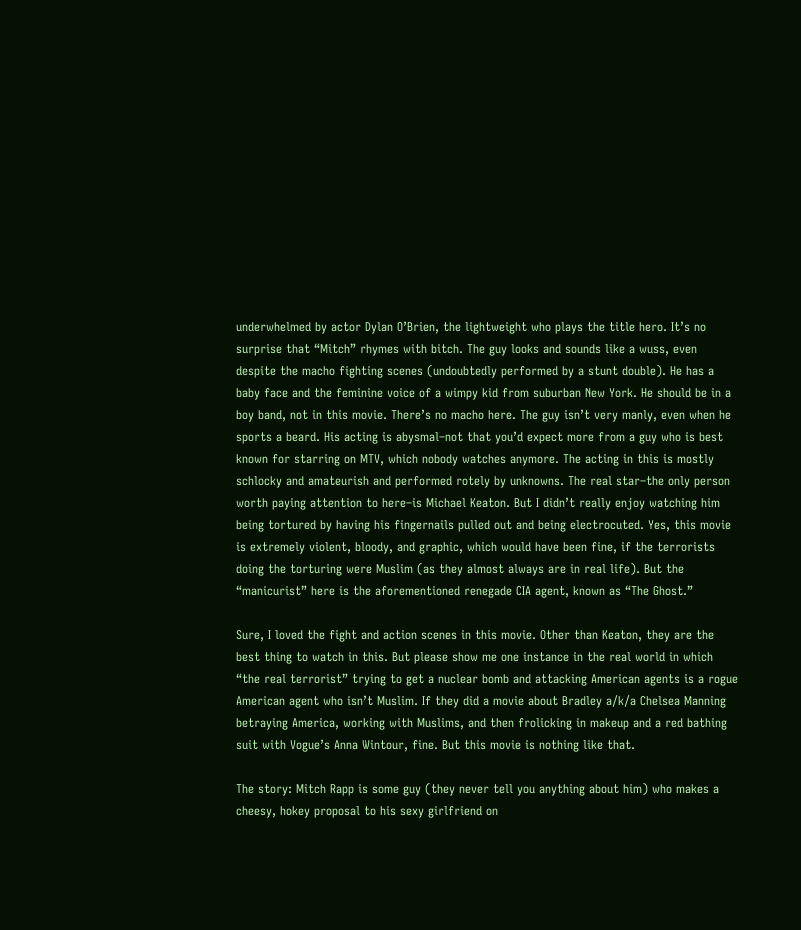underwhelmed by actor Dylan O’Brien, the lightweight who plays the title hero. It’s no surprise that “Mitch” rhymes with bitch. The guy looks and sounds like a wuss, even despite the macho fighting scenes (undoubtedly performed by a stunt double). He has a baby face and the feminine voice of a wimpy kid from suburban New York. He should be in a boy band, not in this movie. There’s no macho here. The guy isn’t very manly, even when he sports a beard. His acting is abysmal–not that you’d expect more from a guy who is best known for starring on MTV, which nobody watches anymore. The acting in this is mostly schlocky and amateurish and performed rotely by unknowns. The real star–the only person worth paying attention to here–is Michael Keaton. But I didn’t really enjoy watching him being tortured by having his fingernails pulled out and being electrocuted. Yes, this movie is extremely violent, bloody, and graphic, which would have been fine, if the terrorists doing the torturing were Muslim (as they almost always are in real life). But the “manicurist” here is the aforementioned renegade CIA agent, known as “The Ghost.”

Sure, I loved the fight and action scenes in this movie. Other than Keaton, they are the best thing to watch in this. But please show me one instance in the real world in which “the real terrorist” trying to get a nuclear bomb and attacking American agents is a rogue American agent who isn’t Muslim. If they did a movie about Bradley a/k/a Chelsea Manning betraying America, working with Muslims, and then frolicking in makeup and a red bathing suit with Vogue’s Anna Wintour, fine. But this movie is nothing like that.

The story: Mitch Rapp is some guy (they never tell you anything about him) who makes a cheesy, hokey proposal to his sexy girlfriend on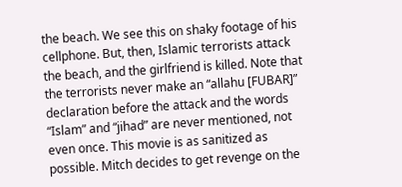the beach. We see this on shaky footage of his cellphone. But, then, Islamic terrorists attack the beach, and the girlfriend is killed. Note that the terrorists never make an “allahu [FUBAR]” declaration before the attack and the words “Islam” and “jihad” are never mentioned, not even once. This movie is as sanitized as possible. Mitch decides to get revenge on the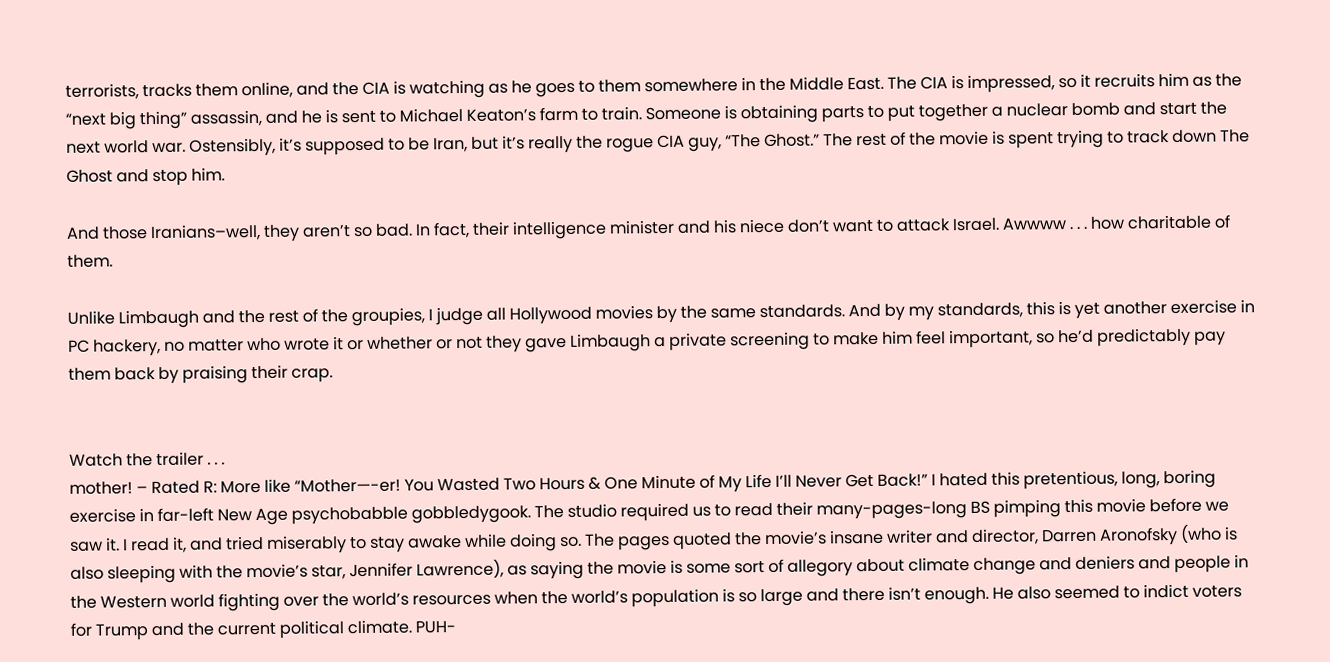terrorists, tracks them online, and the CIA is watching as he goes to them somewhere in the Middle East. The CIA is impressed, so it recruits him as the “next big thing” assassin, and he is sent to Michael Keaton’s farm to train. Someone is obtaining parts to put together a nuclear bomb and start the next world war. Ostensibly, it’s supposed to be Iran, but it’s really the rogue CIA guy, “The Ghost.” The rest of the movie is spent trying to track down The Ghost and stop him.

And those Iranians–well, they aren’t so bad. In fact, their intelligence minister and his niece don’t want to attack Israel. Awwww . . . how charitable of them.

Unlike Limbaugh and the rest of the groupies, I judge all Hollywood movies by the same standards. And by my standards, this is yet another exercise in PC hackery, no matter who wrote it or whether or not they gave Limbaugh a private screening to make him feel important, so he’d predictably pay them back by praising their crap.


Watch the trailer . . .
mother! – Rated R: More like “Mother—-er! You Wasted Two Hours & One Minute of My Life I’ll Never Get Back!” I hated this pretentious, long, boring exercise in far-left New Age psychobabble gobbledygook. The studio required us to read their many-pages-long BS pimping this movie before we saw it. I read it, and tried miserably to stay awake while doing so. The pages quoted the movie’s insane writer and director, Darren Aronofsky (who is also sleeping with the movie’s star, Jennifer Lawrence), as saying the movie is some sort of allegory about climate change and deniers and people in the Western world fighting over the world’s resources when the world’s population is so large and there isn’t enough. He also seemed to indict voters for Trump and the current political climate. PUH-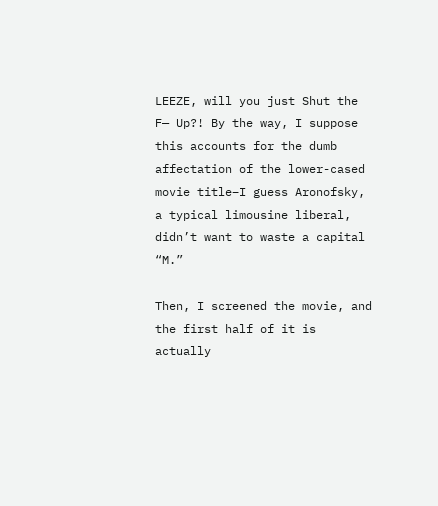LEEZE, will you just Shut the F— Up?! By the way, I suppose this accounts for the dumb affectation of the lower-cased movie title–I guess Aronofsky, a typical limousine liberal, didn’t want to waste a capital “M.”

Then, I screened the movie, and the first half of it is actually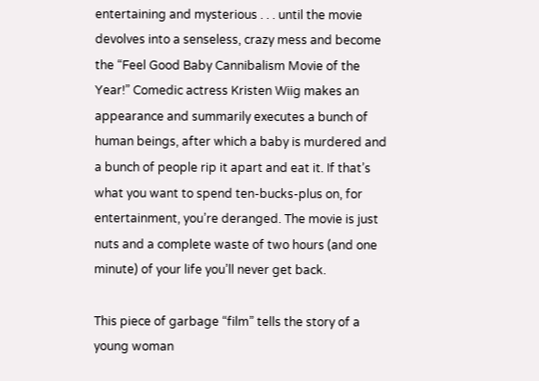entertaining and mysterious . . . until the movie devolves into a senseless, crazy mess and become the “Feel Good Baby Cannibalism Movie of the Year!” Comedic actress Kristen Wiig makes an appearance and summarily executes a bunch of human beings, after which a baby is murdered and a bunch of people rip it apart and eat it. If that’s what you want to spend ten-bucks-plus on, for entertainment, you’re deranged. The movie is just nuts and a complete waste of two hours (and one minute) of your life you’ll never get back.

This piece of garbage “film” tells the story of a young woman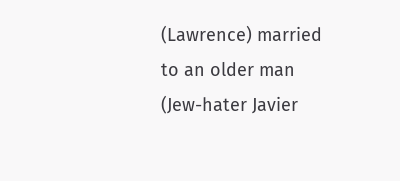(Lawrence) married to an older man (Jew-hater Javier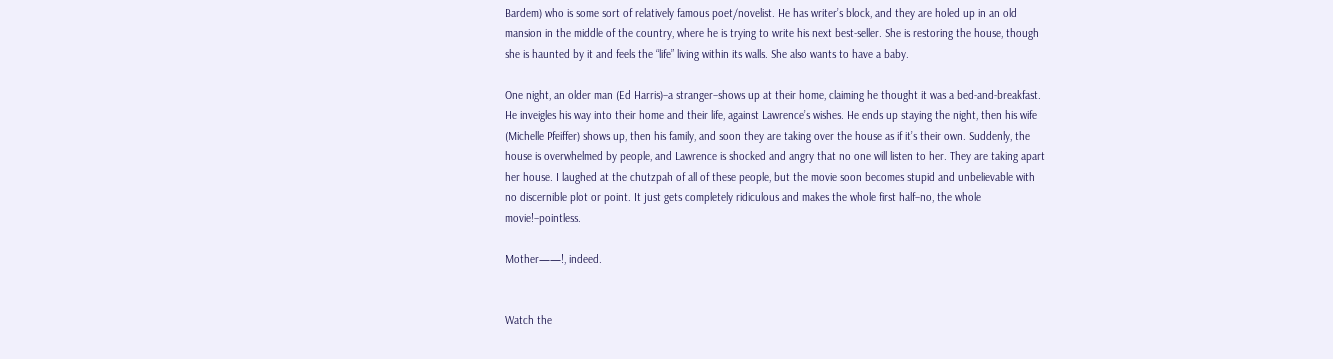Bardem) who is some sort of relatively famous poet/novelist. He has writer’s block, and they are holed up in an old mansion in the middle of the country, where he is trying to write his next best-seller. She is restoring the house, though she is haunted by it and feels the “life” living within its walls. She also wants to have a baby.

One night, an older man (Ed Harris)–a stranger–shows up at their home, claiming he thought it was a bed-and-breakfast. He inveigles his way into their home and their life, against Lawrence’s wishes. He ends up staying the night, then his wife (Michelle Pfeiffer) shows up, then his family, and soon they are taking over the house as if it’s their own. Suddenly, the house is overwhelmed by people, and Lawrence is shocked and angry that no one will listen to her. They are taking apart her house. I laughed at the chutzpah of all of these people, but the movie soon becomes stupid and unbelievable with no discernible plot or point. It just gets completely ridiculous and makes the whole first half–no, the whole movie!–pointless.

Mother——!, indeed.


Watch the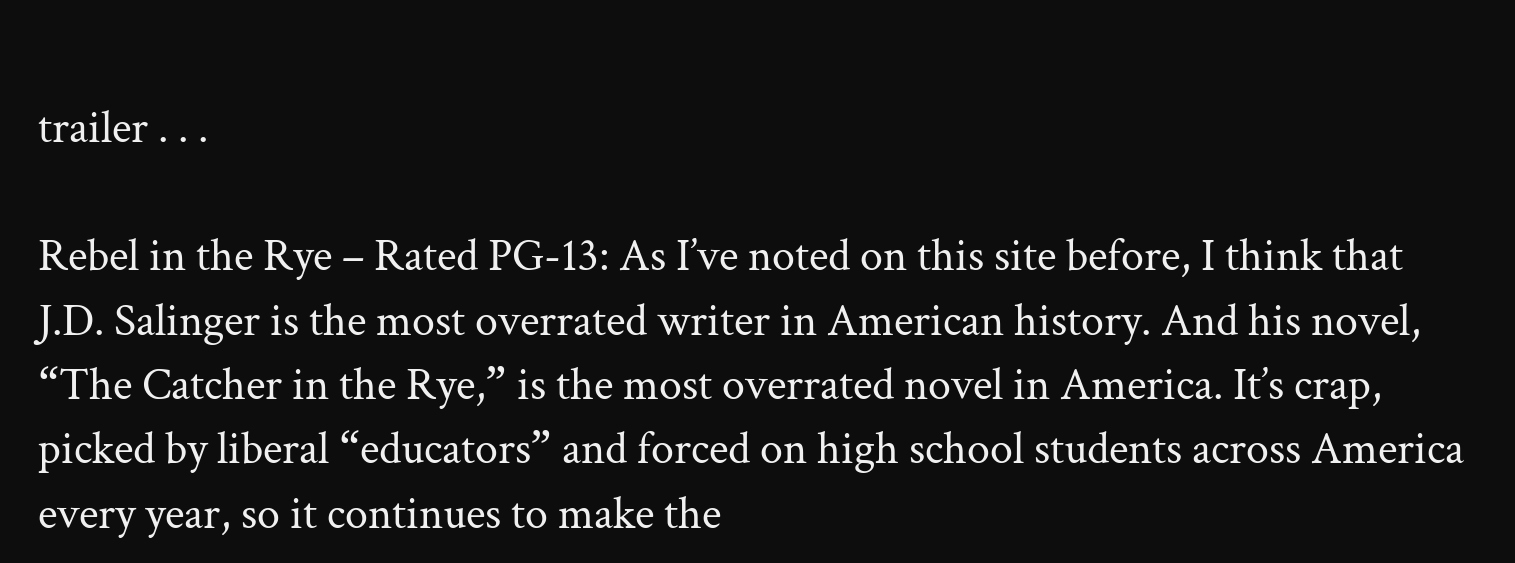trailer . . .

Rebel in the Rye – Rated PG-13: As I’ve noted on this site before, I think that J.D. Salinger is the most overrated writer in American history. And his novel, “The Catcher in the Rye,” is the most overrated novel in America. It’s crap, picked by liberal “educators” and forced on high school students across America every year, so it continues to make the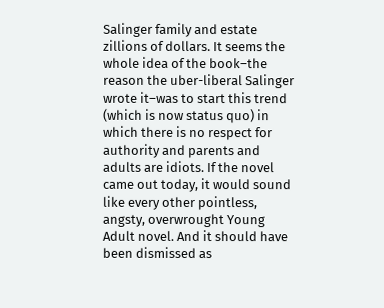Salinger family and estate zillions of dollars. It seems the whole idea of the book–the reason the uber-liberal Salinger wrote it–was to start this trend (which is now status quo) in which there is no respect for authority and parents and adults are idiots. If the novel came out today, it would sound like every other pointless, angsty, overwrought Young Adult novel. And it should have been dismissed as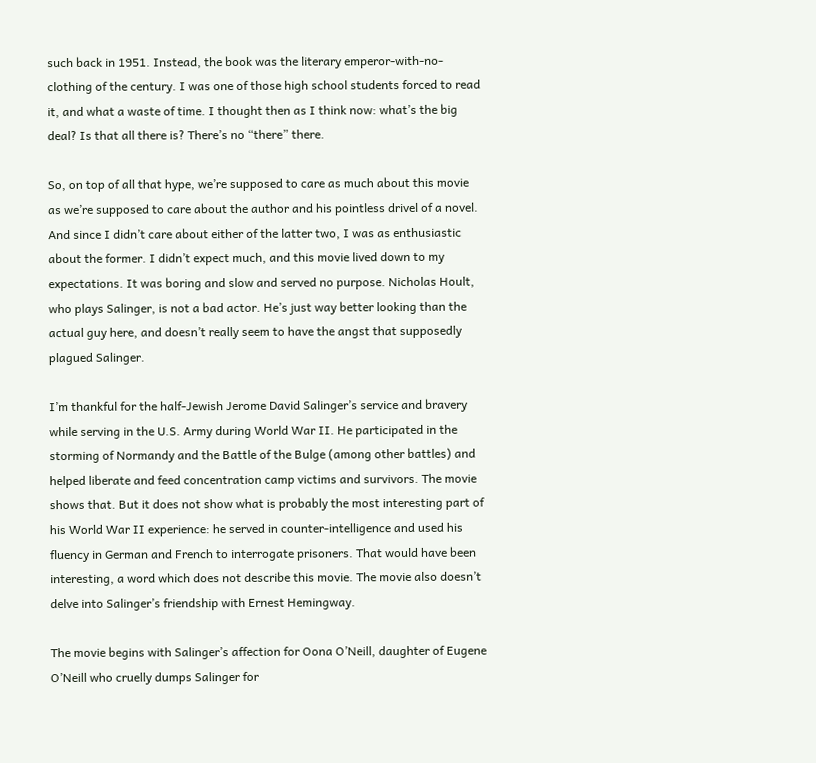such back in 1951. Instead, the book was the literary emperor-with-no-clothing of the century. I was one of those high school students forced to read it, and what a waste of time. I thought then as I think now: what’s the big deal? Is that all there is? There’s no “there” there.

So, on top of all that hype, we’re supposed to care as much about this movie as we’re supposed to care about the author and his pointless drivel of a novel. And since I didn’t care about either of the latter two, I was as enthusiastic about the former. I didn’t expect much, and this movie lived down to my expectations. It was boring and slow and served no purpose. Nicholas Hoult, who plays Salinger, is not a bad actor. He’s just way better looking than the actual guy here, and doesn’t really seem to have the angst that supposedly plagued Salinger.

I’m thankful for the half-Jewish Jerome David Salinger’s service and bravery while serving in the U.S. Army during World War II. He participated in the storming of Normandy and the Battle of the Bulge (among other battles) and helped liberate and feed concentration camp victims and survivors. The movie shows that. But it does not show what is probably the most interesting part of his World War II experience: he served in counter-intelligence and used his fluency in German and French to interrogate prisoners. That would have been interesting, a word which does not describe this movie. The movie also doesn’t delve into Salinger’s friendship with Ernest Hemingway.

The movie begins with Salinger’s affection for Oona O’Neill, daughter of Eugene O’Neill who cruelly dumps Salinger for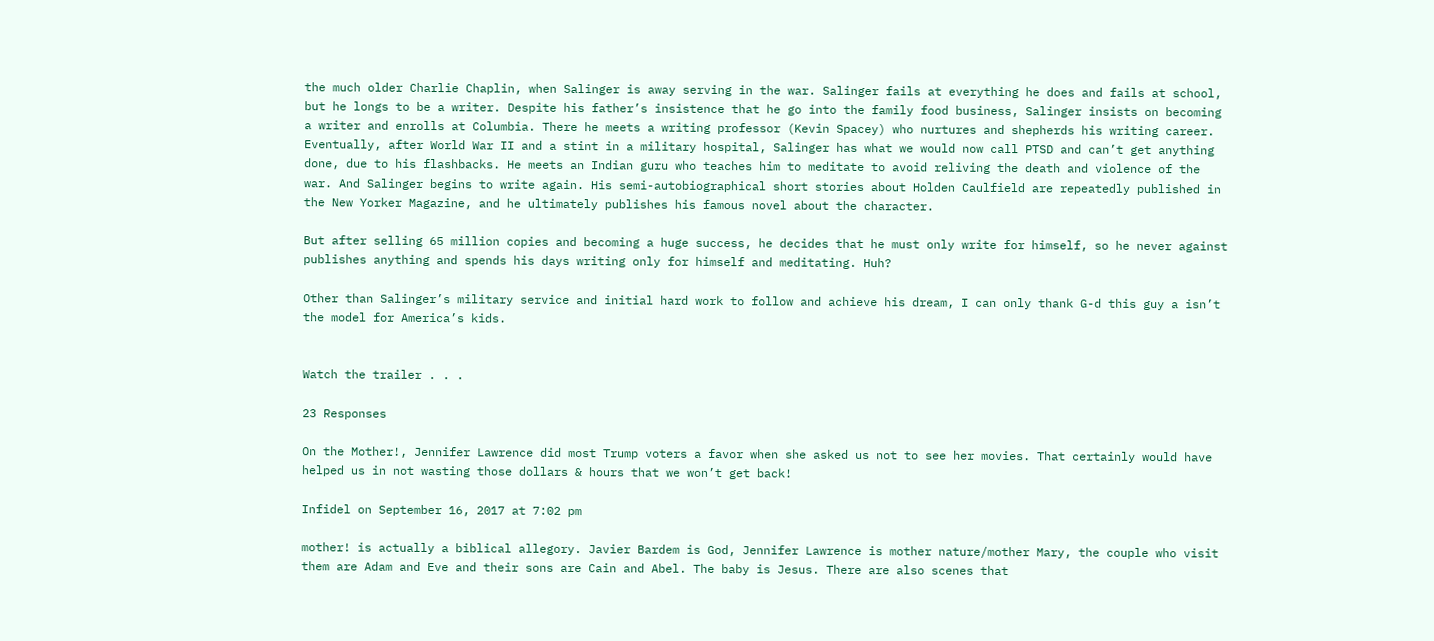the much older Charlie Chaplin, when Salinger is away serving in the war. Salinger fails at everything he does and fails at school, but he longs to be a writer. Despite his father’s insistence that he go into the family food business, Salinger insists on becoming a writer and enrolls at Columbia. There he meets a writing professor (Kevin Spacey) who nurtures and shepherds his writing career. Eventually, after World War II and a stint in a military hospital, Salinger has what we would now call PTSD and can’t get anything done, due to his flashbacks. He meets an Indian guru who teaches him to meditate to avoid reliving the death and violence of the war. And Salinger begins to write again. His semi-autobiographical short stories about Holden Caulfield are repeatedly published in the New Yorker Magazine, and he ultimately publishes his famous novel about the character.

But after selling 65 million copies and becoming a huge success, he decides that he must only write for himself, so he never against publishes anything and spends his days writing only for himself and meditating. Huh?

Other than Salinger’s military service and initial hard work to follow and achieve his dream, I can only thank G-d this guy a isn’t the model for America’s kids.


Watch the trailer . . .

23 Responses

On the Mother!, Jennifer Lawrence did most Trump voters a favor when she asked us not to see her movies. That certainly would have helped us in not wasting those dollars & hours that we won’t get back!

Infidel on September 16, 2017 at 7:02 pm

mother! is actually a biblical allegory. Javier Bardem is God, Jennifer Lawrence is mother nature/mother Mary, the couple who visit them are Adam and Eve and their sons are Cain and Abel. The baby is Jesus. There are also scenes that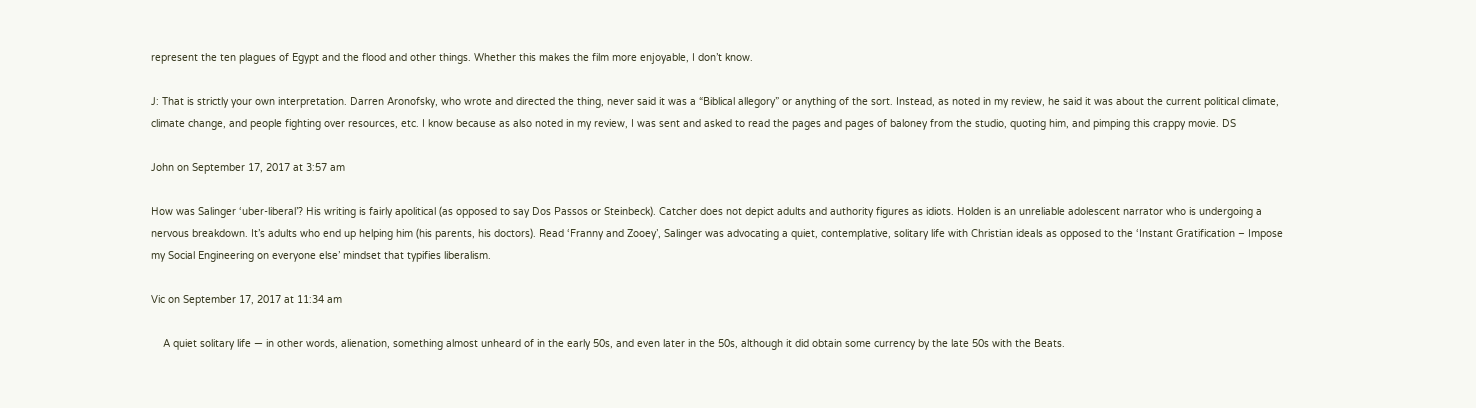represent the ten plagues of Egypt and the flood and other things. Whether this makes the film more enjoyable, I don’t know.

J: That is strictly your own interpretation. Darren Aronofsky, who wrote and directed the thing, never said it was a “Biblical allegory” or anything of the sort. Instead, as noted in my review, he said it was about the current political climate, climate change, and people fighting over resources, etc. I know because as also noted in my review, I was sent and asked to read the pages and pages of baloney from the studio, quoting him, and pimping this crappy movie. DS

John on September 17, 2017 at 3:57 am

How was Salinger ‘uber-liberal’? His writing is fairly apolitical (as opposed to say Dos Passos or Steinbeck). Catcher does not depict adults and authority figures as idiots. Holden is an unreliable adolescent narrator who is undergoing a nervous breakdown. It’s adults who end up helping him (his parents, his doctors). Read ‘Franny and Zooey’, Salinger was advocating a quiet, contemplative, solitary life with Christian ideals as opposed to the ‘Instant Gratification – Impose my Social Engineering on everyone else’ mindset that typifies liberalism.

Vic on September 17, 2017 at 11:34 am

    A quiet solitary life — in other words, alienation, something almost unheard of in the early 50s, and even later in the 50s, although it did obtain some currency by the late 50s with the Beats.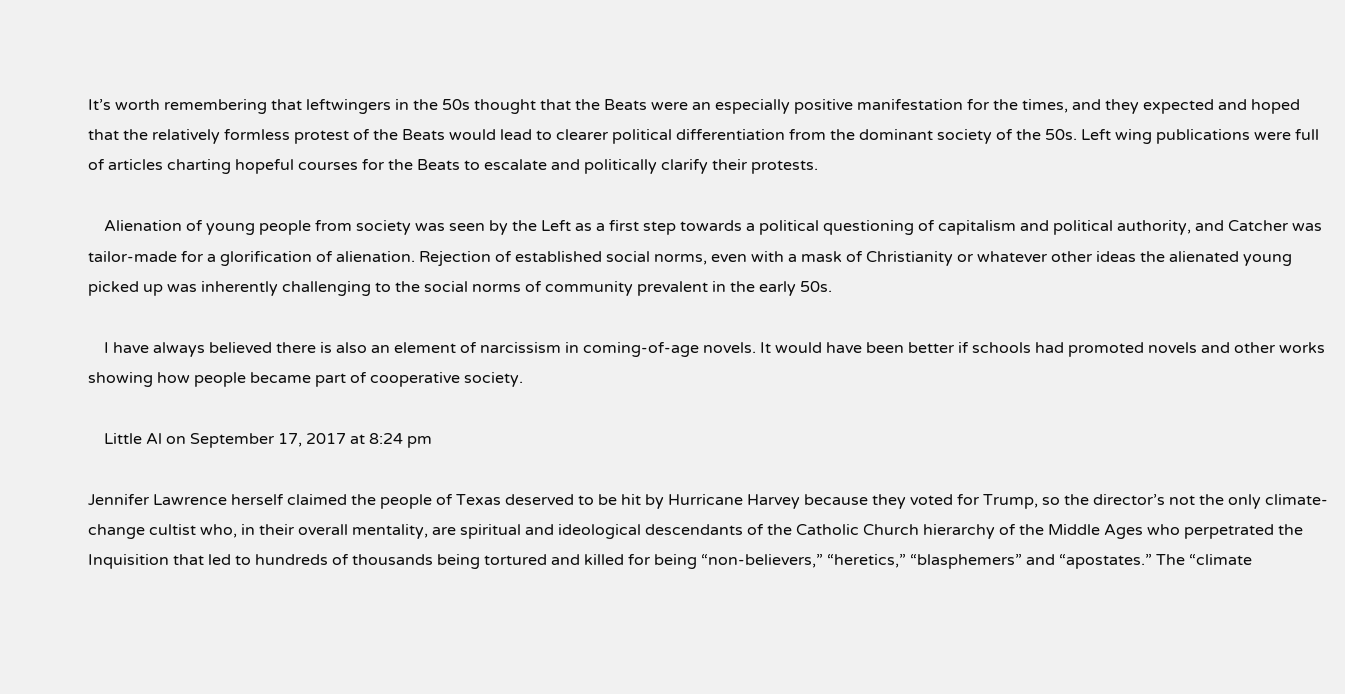It’s worth remembering that leftwingers in the 50s thought that the Beats were an especially positive manifestation for the times, and they expected and hoped that the relatively formless protest of the Beats would lead to clearer political differentiation from the dominant society of the 50s. Left wing publications were full of articles charting hopeful courses for the Beats to escalate and politically clarify their protests.

    Alienation of young people from society was seen by the Left as a first step towards a political questioning of capitalism and political authority, and Catcher was tailor-made for a glorification of alienation. Rejection of established social norms, even with a mask of Christianity or whatever other ideas the alienated young picked up was inherently challenging to the social norms of community prevalent in the early 50s.

    I have always believed there is also an element of narcissism in coming-of-age novels. It would have been better if schools had promoted novels and other works showing how people became part of cooperative society.

    Little Al on September 17, 2017 at 8:24 pm

Jennifer Lawrence herself claimed the people of Texas deserved to be hit by Hurricane Harvey because they voted for Trump, so the director’s not the only climate-change cultist who, in their overall mentality, are spiritual and ideological descendants of the Catholic Church hierarchy of the Middle Ages who perpetrated the Inquisition that led to hundreds of thousands being tortured and killed for being “non-believers,” “heretics,” “blasphemers” and “apostates.” The “climate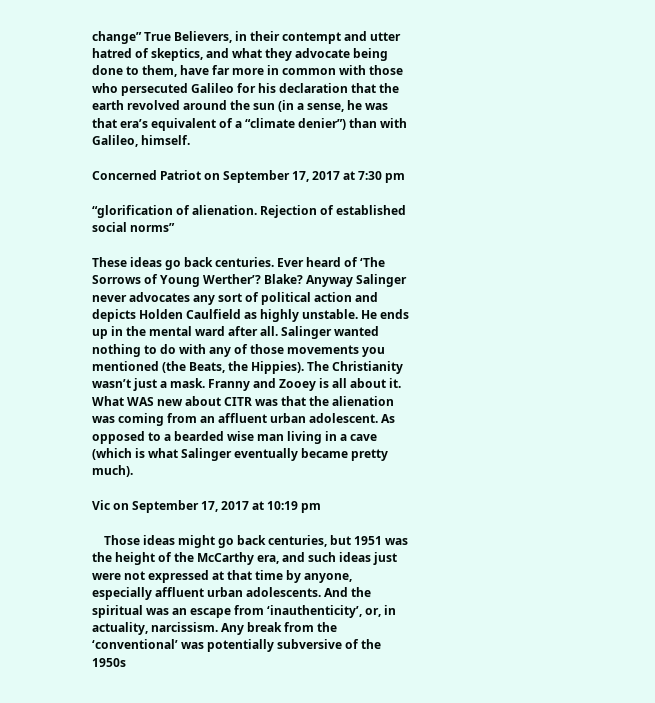change” True Believers, in their contempt and utter hatred of skeptics, and what they advocate being done to them, have far more in common with those who persecuted Galileo for his declaration that the earth revolved around the sun (in a sense, he was that era’s equivalent of a “climate denier”) than with Galileo, himself.

Concerned Patriot on September 17, 2017 at 7:30 pm

“glorification of alienation. Rejection of established social norms”

These ideas go back centuries. Ever heard of ‘The Sorrows of Young Werther’? Blake? Anyway Salinger never advocates any sort of political action and depicts Holden Caulfield as highly unstable. He ends up in the mental ward after all. Salinger wanted nothing to do with any of those movements you mentioned (the Beats, the Hippies). The Christianity wasn’t just a mask. Franny and Zooey is all about it. What WAS new about CITR was that the alienation was coming from an affluent urban adolescent. As opposed to a bearded wise man living in a cave (which is what Salinger eventually became pretty much).

Vic on September 17, 2017 at 10:19 pm

    Those ideas might go back centuries, but 1951 was the height of the McCarthy era, and such ideas just were not expressed at that time by anyone, especially affluent urban adolescents. And the spiritual was an escape from ‘inauthenticity’, or, in actuality, narcissism. Any break from the ‘conventional’ was potentially subversive of the 1950s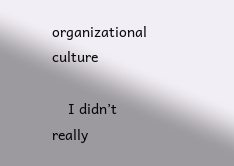organizational culture

    I didn’t really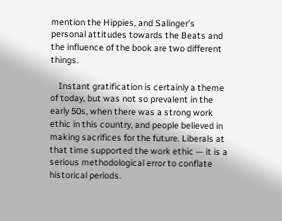mention the Hippies, and Salinger’s personal attitudes towards the Beats and the influence of the book are two different things.

    Instant gratification is certainly a theme of today, but was not so prevalent in the early 50s, when there was a strong work ethic in this country, and people believed in making sacrifices for the future. Liberals at that time supported the work ethic — it is a serious methodological error to conflate historical periods.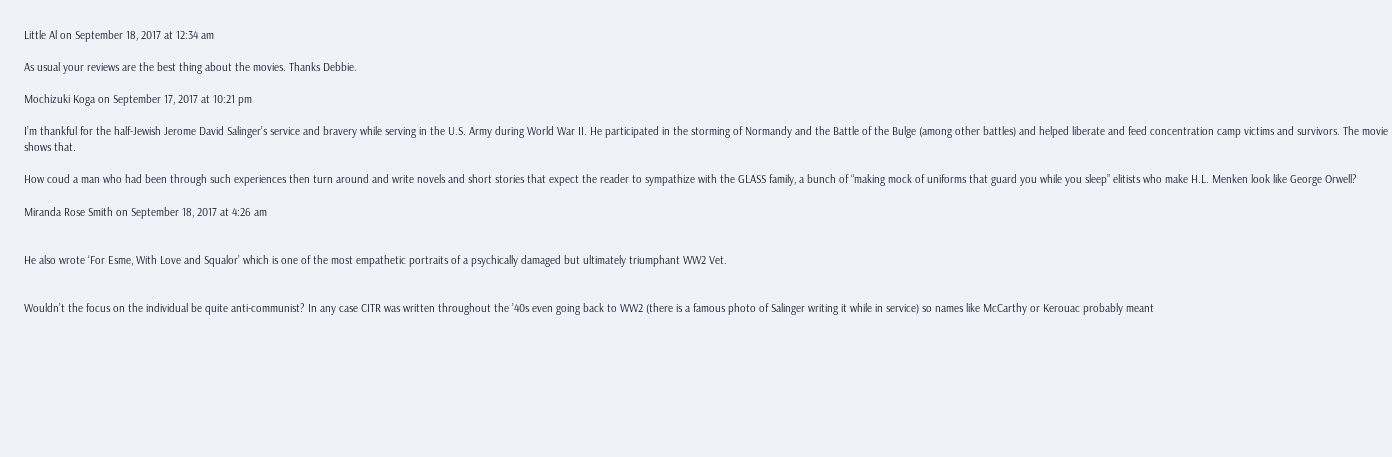Little Al on September 18, 2017 at 12:34 am

As usual your reviews are the best thing about the movies. Thanks Debbie.

Mochizuki Koga on September 17, 2017 at 10:21 pm

I’m thankful for the half-Jewish Jerome David Salinger’s service and bravery while serving in the U.S. Army during World War II. He participated in the storming of Normandy and the Battle of the Bulge (among other battles) and helped liberate and feed concentration camp victims and survivors. The movie shows that.

How coud a man who had been through such experiences then turn around and write novels and short stories that expect the reader to sympathize with the GLASS family, a bunch of “making mock of uniforms that guard you while you sleep” elitists who make H.L. Menken look like George Orwell?

Miranda Rose Smith on September 18, 2017 at 4:26 am


He also wrote ‘For Esme, With Love and Squalor’ which is one of the most empathetic portraits of a psychically damaged but ultimately triumphant WW2 Vet.


Wouldn’t the focus on the individual be quite anti-communist? In any case CITR was written throughout the ’40s even going back to WW2 (there is a famous photo of Salinger writing it while in service) so names like McCarthy or Kerouac probably meant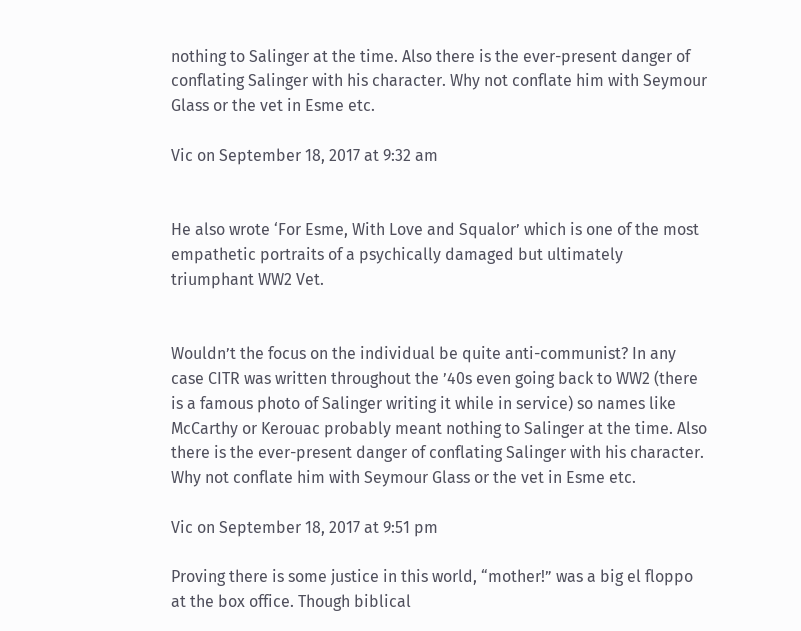nothing to Salinger at the time. Also there is the ever-present danger of conflating Salinger with his character. Why not conflate him with Seymour Glass or the vet in Esme etc.

Vic on September 18, 2017 at 9:32 am


He also wrote ‘For Esme, With Love and Squalor’ which is one of the most empathetic portraits of a psychically damaged but ultimately triumphant WW2 Vet.


Wouldn’t the focus on the individual be quite anti-communist? In any case CITR was written throughout the ’40s even going back to WW2 (there is a famous photo of Salinger writing it while in service) so names like McCarthy or Kerouac probably meant nothing to Salinger at the time. Also there is the ever-present danger of conflating Salinger with his character. Why not conflate him with Seymour Glass or the vet in Esme etc.

Vic on September 18, 2017 at 9:51 pm

Proving there is some justice in this world, “mother!” was a big el floppo at the box office. Though biblical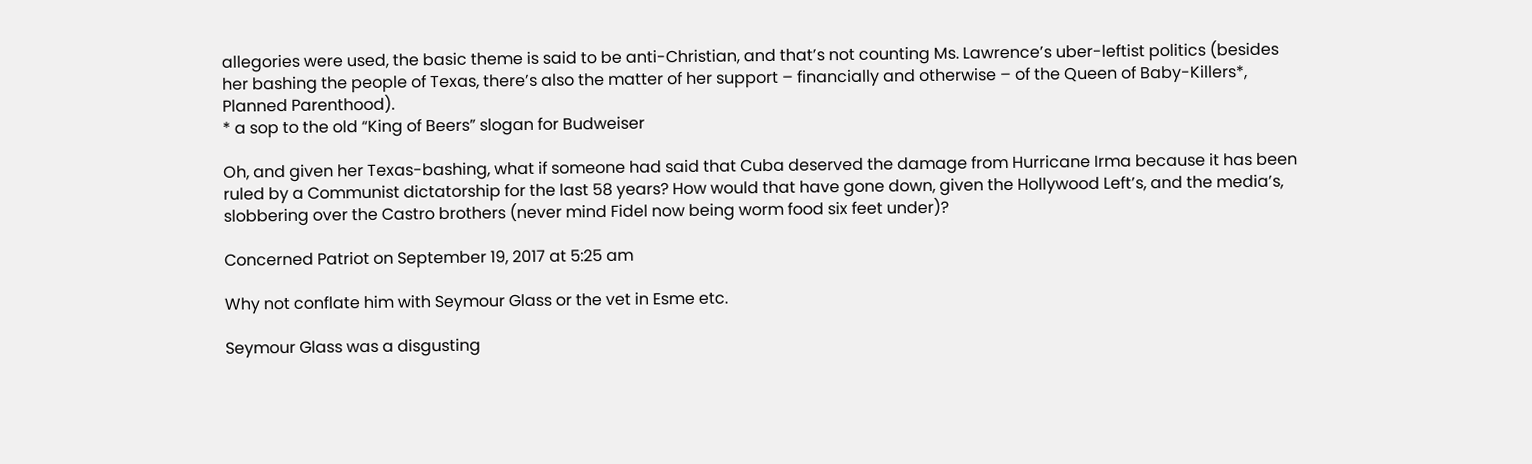allegories were used, the basic theme is said to be anti-Christian, and that’s not counting Ms. Lawrence’s uber-leftist politics (besides her bashing the people of Texas, there’s also the matter of her support – financially and otherwise – of the Queen of Baby-Killers*, Planned Parenthood).
* a sop to the old “King of Beers” slogan for Budweiser

Oh, and given her Texas-bashing, what if someone had said that Cuba deserved the damage from Hurricane Irma because it has been ruled by a Communist dictatorship for the last 58 years? How would that have gone down, given the Hollywood Left’s, and the media’s, slobbering over the Castro brothers (never mind Fidel now being worm food six feet under)?

Concerned Patriot on September 19, 2017 at 5:25 am

Why not conflate him with Seymour Glass or the vet in Esme etc.

Seymour Glass was a disgusting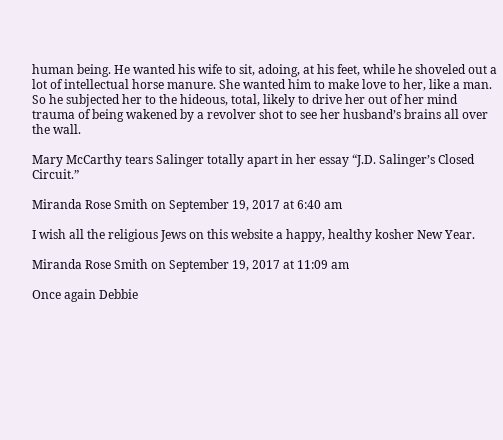human being. He wanted his wife to sit, adoing, at his feet, while he shoveled out a lot of intellectual horse manure. She wanted him to make love to her, like a man. So he subjected her to the hideous, total, likely to drive her out of her mind trauma of being wakened by a revolver shot to see her husband’s brains all over the wall.

Mary McCarthy tears Salinger totally apart in her essay “J.D. Salinger’s Closed Circuit.”

Miranda Rose Smith on September 19, 2017 at 6:40 am

I wish all the religious Jews on this website a happy, healthy kosher New Year.

Miranda Rose Smith on September 19, 2017 at 11:09 am

Once again Debbie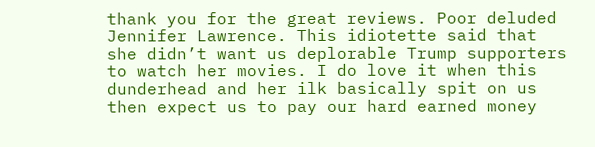thank you for the great reviews. Poor deluded Jennifer Lawrence. This idiotette said that she didn’t want us deplorable Trump supporters to watch her movies. I do love it when this dunderhead and her ilk basically spit on us then expect us to pay our hard earned money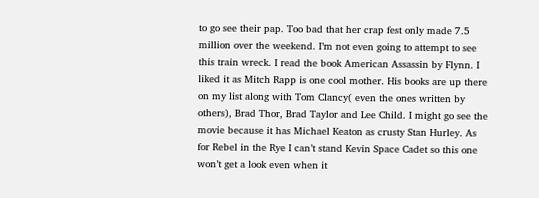to go see their pap. Too bad that her crap fest only made 7.5 million over the weekend. I’m not even going to attempt to see this train wreck. I read the book American Assassin by Flynn. I liked it as Mitch Rapp is one cool mother. His books are up there on my list along with Tom Clancy( even the ones written by others), Brad Thor, Brad Taylor and Lee Child. I might go see the movie because it has Michael Keaton as crusty Stan Hurley. As for Rebel in the Rye I can’t stand Kevin Space Cadet so this one won’t get a look even when it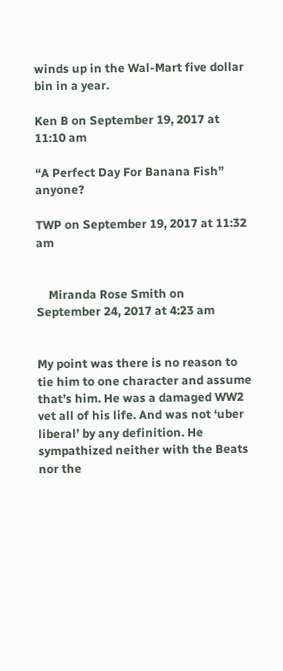winds up in the Wal-Mart five dollar bin in a year.

Ken B on September 19, 2017 at 11:10 am

“A Perfect Day For Banana Fish” anyone?

TWP on September 19, 2017 at 11:32 am


    Miranda Rose Smith on September 24, 2017 at 4:23 am


My point was there is no reason to tie him to one character and assume that’s him. He was a damaged WW2 vet all of his life. And was not ‘uber liberal’ by any definition. He sympathized neither with the Beats nor the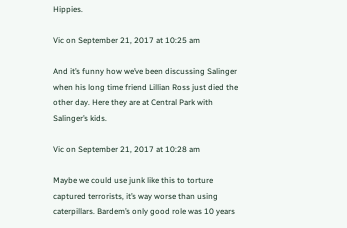Hippies.

Vic on September 21, 2017 at 10:25 am

And it’s funny how we’ve been discussing Salinger when his long time friend Lillian Ross just died the other day. Here they are at Central Park with Salinger’s kids.

Vic on September 21, 2017 at 10:28 am

Maybe we could use junk like this to torture captured terrorists, it’s way worse than using caterpillars. Bardem’s only good role was 10 years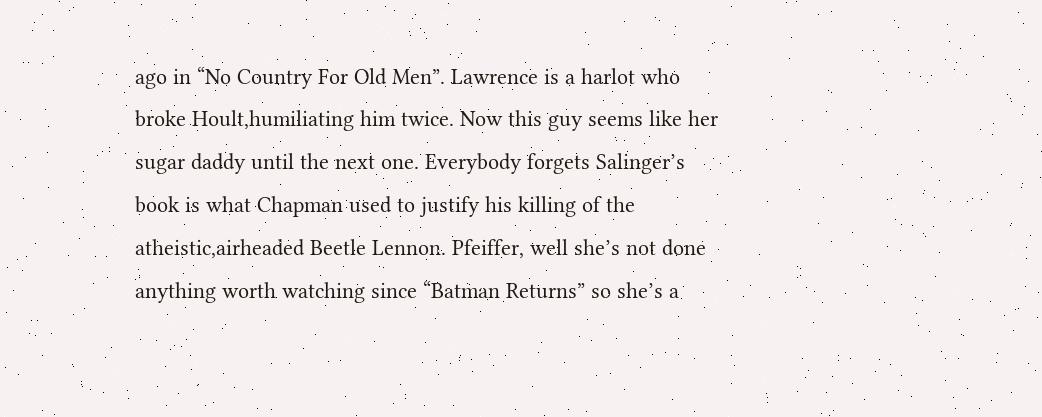ago in “No Country For Old Men”. Lawrence is a harlot who broke Hoult,humiliating him twice. Now this guy seems like her sugar daddy until the next one. Everybody forgets Salinger’s book is what Chapman used to justify his killing of the atheistic,airheaded Beetle Lennon. Pfeiffer, well she’s not done anything worth watching since “Batman Returns” so she’s a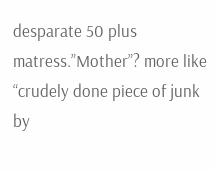desparate 50 plus matress.”Mother”? more like “crudely done piece of junk by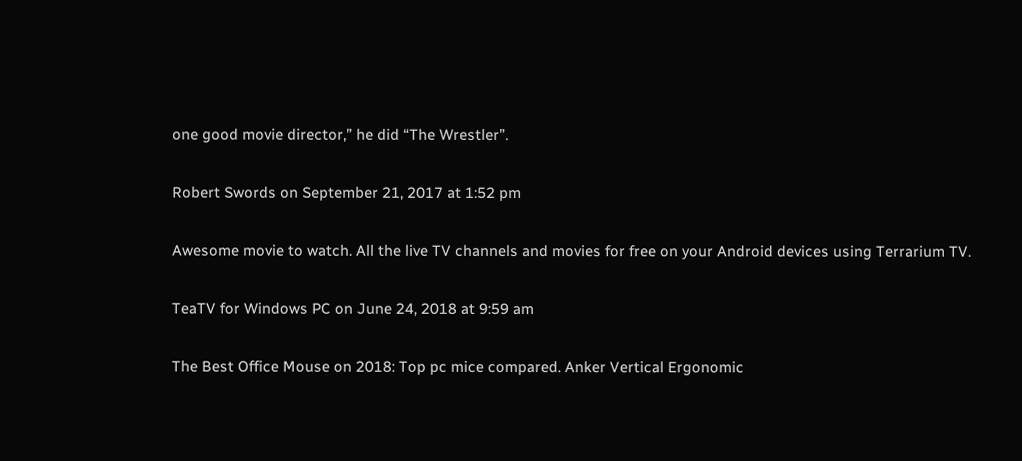one good movie director,” he did “The Wrestler”.

Robert Swords on September 21, 2017 at 1:52 pm

Awesome movie to watch. All the live TV channels and movies for free on your Android devices using Terrarium TV.

TeaTV for Windows PC on June 24, 2018 at 9:59 am

The Best Office Mouse on 2018: Top pc mice compared. Anker Vertical Ergonomic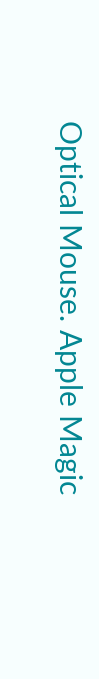Optical Mouse. Apple Magic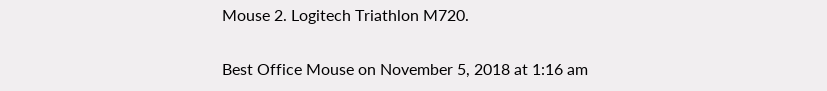Mouse 2. Logitech Triathlon M720.

Best Office Mouse on November 5, 2018 at 1:16 am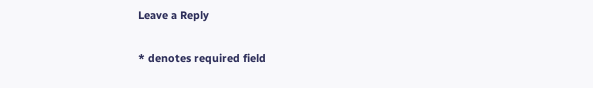Leave a Reply

* denotes required field